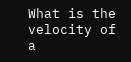What is the velocity of a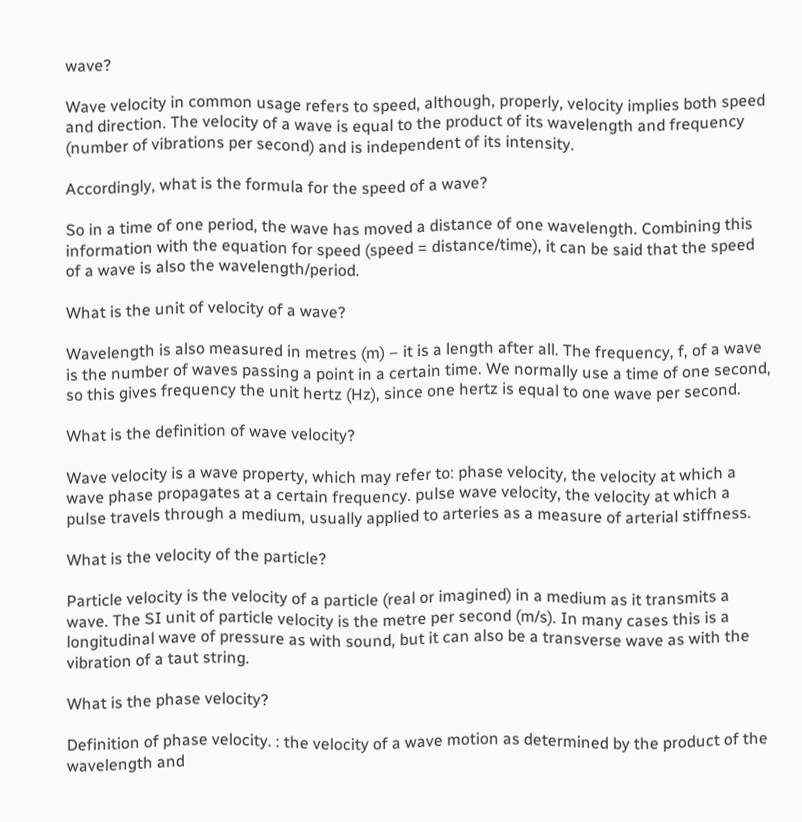wave?

Wave velocity in common usage refers to speed, although, properly, velocity implies both speed and direction. The velocity of a wave is equal to the product of its wavelength and frequency (number of vibrations per second) and is independent of its intensity.

Accordingly, what is the formula for the speed of a wave?

So in a time of one period, the wave has moved a distance of one wavelength. Combining this information with the equation for speed (speed = distance/time), it can be said that the speed of a wave is also the wavelength/period.

What is the unit of velocity of a wave?

Wavelength is also measured in metres (m) – it is a length after all. The frequency, f, of a wave is the number of waves passing a point in a certain time. We normally use a time of one second, so this gives frequency the unit hertz (Hz), since one hertz is equal to one wave per second.

What is the definition of wave velocity?

Wave velocity is a wave property, which may refer to: phase velocity, the velocity at which a wave phase propagates at a certain frequency. pulse wave velocity, the velocity at which a pulse travels through a medium, usually applied to arteries as a measure of arterial stiffness.

What is the velocity of the particle?

Particle velocity is the velocity of a particle (real or imagined) in a medium as it transmits a wave. The SI unit of particle velocity is the metre per second (m/s). In many cases this is a longitudinal wave of pressure as with sound, but it can also be a transverse wave as with the vibration of a taut string.

What is the phase velocity?

Definition of phase velocity. : the velocity of a wave motion as determined by the product of the wavelength and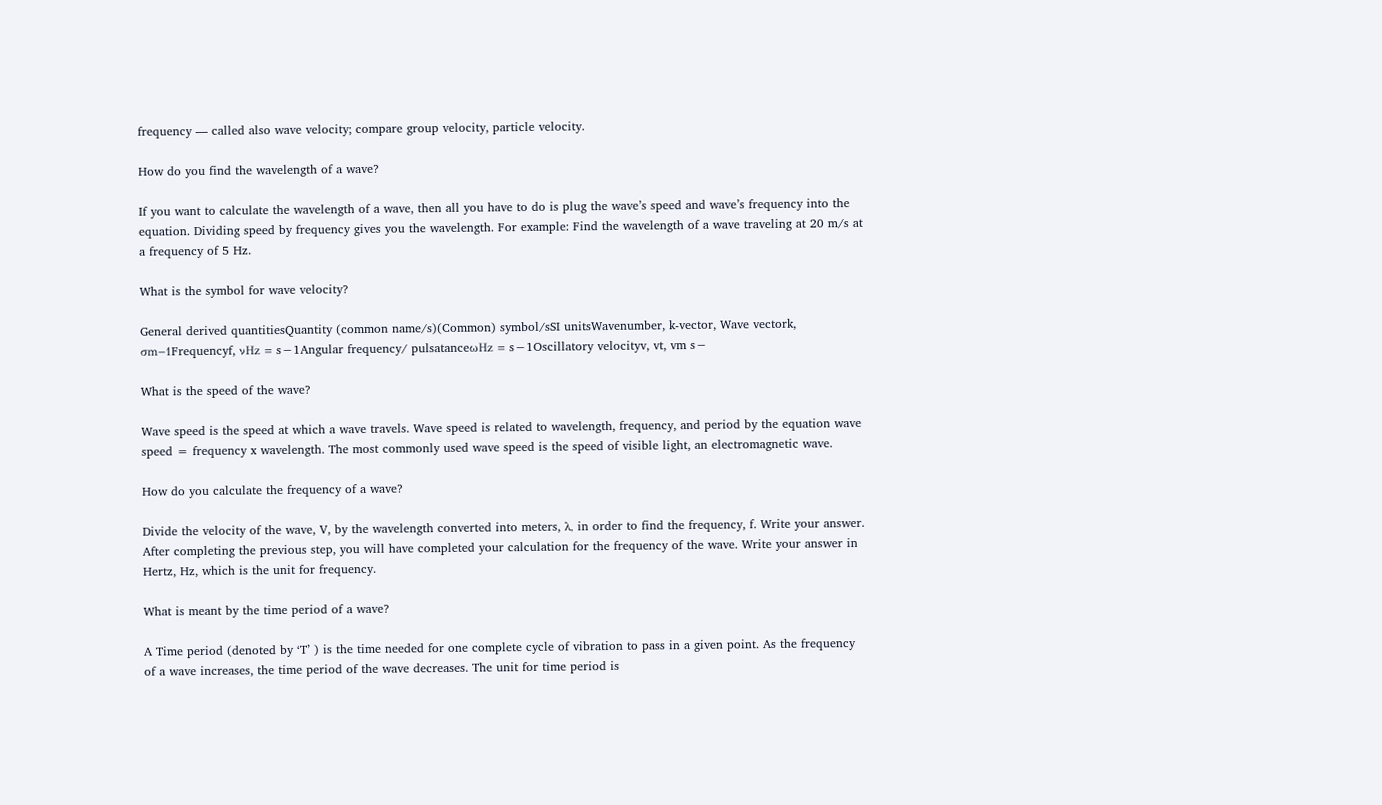frequency — called also wave velocity; compare group velocity, particle velocity.

How do you find the wavelength of a wave?

If you want to calculate the wavelength of a wave, then all you have to do is plug the wave’s speed and wave’s frequency into the equation. Dividing speed by frequency gives you the wavelength. For example: Find the wavelength of a wave traveling at 20 m/s at a frequency of 5 Hz.

What is the symbol for wave velocity?

General derived quantitiesQuantity (common name/s)(Common) symbol/sSI unitsWavenumber, k-vector, Wave vectork, σm−1Frequencyf, νHz = s−1Angular frequency/ pulsatanceωHz = s−1Oscillatory velocityv, vt, vm s−

What is the speed of the wave?

Wave speed is the speed at which a wave travels. Wave speed is related to wavelength, frequency, and period by the equation wave speed = frequency x wavelength. The most commonly used wave speed is the speed of visible light, an electromagnetic wave.

How do you calculate the frequency of a wave?

Divide the velocity of the wave, V, by the wavelength converted into meters, λ, in order to find the frequency, f. Write your answer. After completing the previous step, you will have completed your calculation for the frequency of the wave. Write your answer in Hertz, Hz, which is the unit for frequency.

What is meant by the time period of a wave?

A Time period (denoted by ‘T’ ) is the time needed for one complete cycle of vibration to pass in a given point. As the frequency of a wave increases, the time period of the wave decreases. The unit for time period is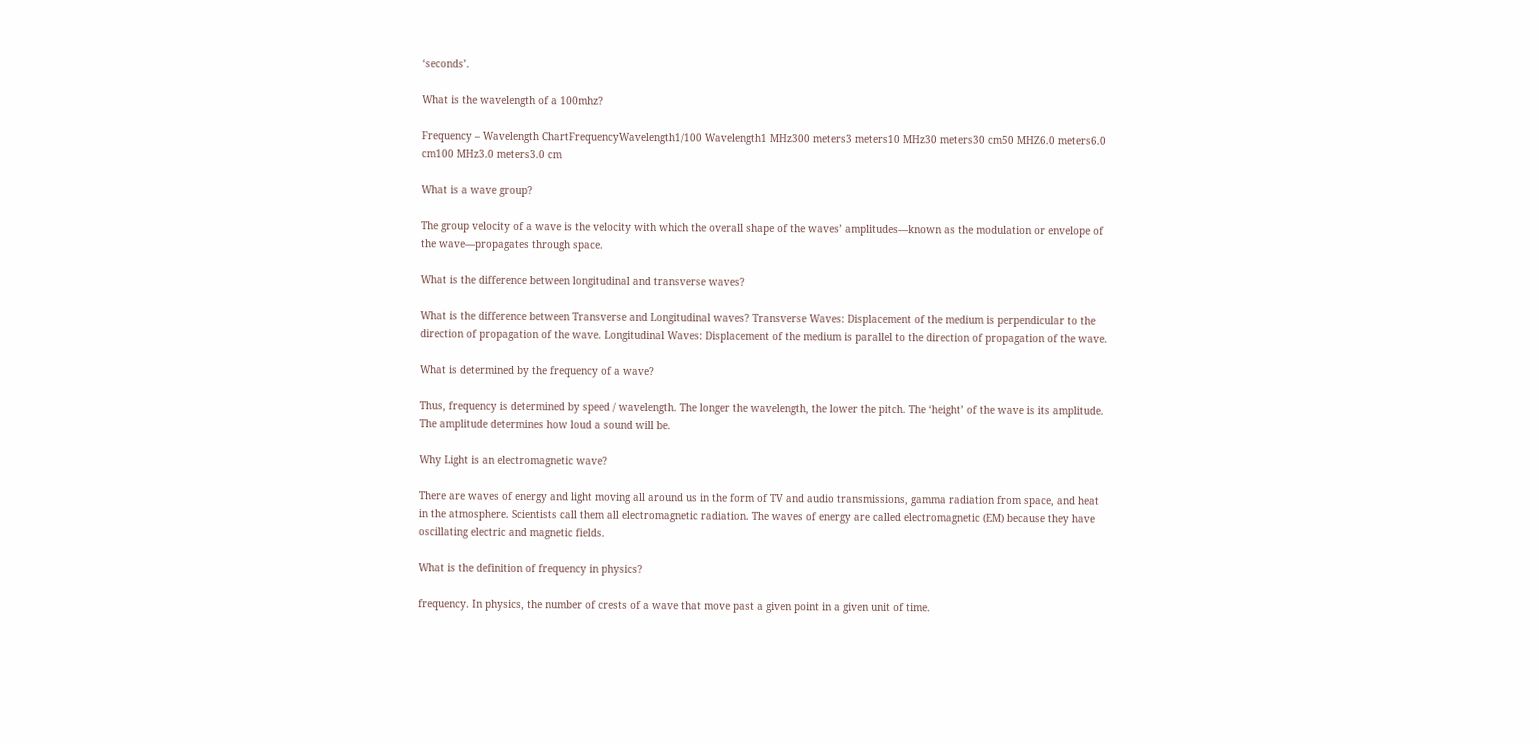‘seconds’.

What is the wavelength of a 100mhz?

Frequency – Wavelength ChartFrequencyWavelength1/100 Wavelength1 MHz300 meters3 meters10 MHz30 meters30 cm50 MHZ6.0 meters6.0 cm100 MHz3.0 meters3.0 cm

What is a wave group?

The group velocity of a wave is the velocity with which the overall shape of the waves’ amplitudes—known as the modulation or envelope of the wave—propagates through space.

What is the difference between longitudinal and transverse waves?

What is the difference between Transverse and Longitudinal waves? Transverse Waves: Displacement of the medium is perpendicular to the direction of propagation of the wave. Longitudinal Waves: Displacement of the medium is parallel to the direction of propagation of the wave.

What is determined by the frequency of a wave?

Thus, frequency is determined by speed / wavelength. The longer the wavelength, the lower the pitch. The ‘height’ of the wave is its amplitude. The amplitude determines how loud a sound will be.

Why Light is an electromagnetic wave?

There are waves of energy and light moving all around us in the form of TV and audio transmissions, gamma radiation from space, and heat in the atmosphere. Scientists call them all electromagnetic radiation. The waves of energy are called electromagnetic (EM) because they have oscillating electric and magnetic fields.

What is the definition of frequency in physics?

frequency. In physics, the number of crests of a wave that move past a given point in a given unit of time.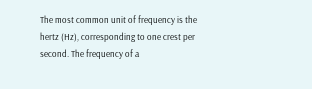The most common unit of frequency is the hertz (Hz), corresponding to one crest per second. The frequency of a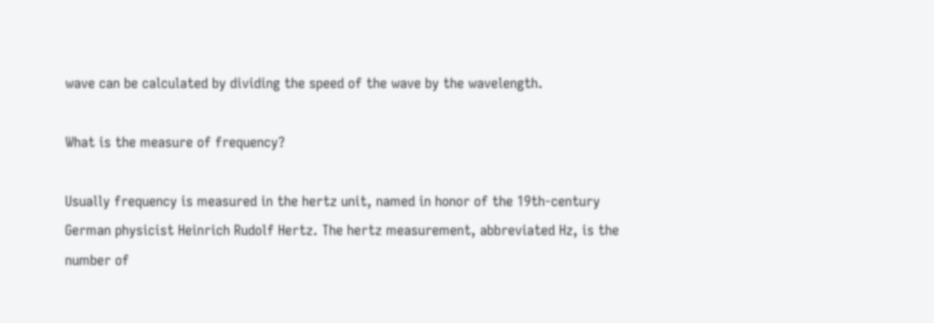wave can be calculated by dividing the speed of the wave by the wavelength.

What is the measure of frequency?

Usually frequency is measured in the hertz unit, named in honor of the 19th-century German physicist Heinrich Rudolf Hertz. The hertz measurement, abbreviated Hz, is the number of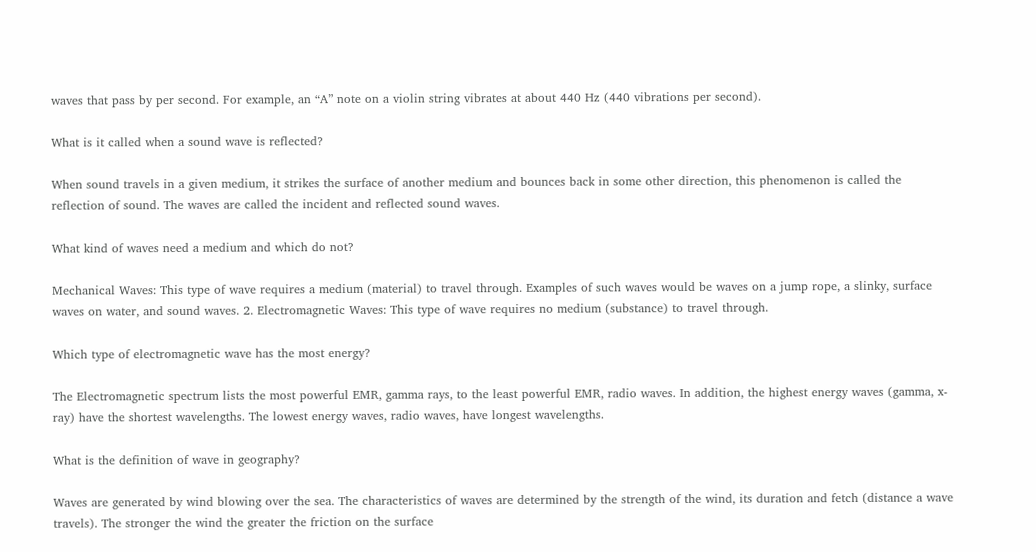waves that pass by per second. For example, an “A” note on a violin string vibrates at about 440 Hz (440 vibrations per second).

What is it called when a sound wave is reflected?

When sound travels in a given medium, it strikes the surface of another medium and bounces back in some other direction, this phenomenon is called the reflection of sound. The waves are called the incident and reflected sound waves.

What kind of waves need a medium and which do not?

Mechanical Waves: This type of wave requires a medium (material) to travel through. Examples of such waves would be waves on a jump rope, a slinky, surface waves on water, and sound waves. 2. Electromagnetic Waves: This type of wave requires no medium (substance) to travel through.

Which type of electromagnetic wave has the most energy?

The Electromagnetic spectrum lists the most powerful EMR, gamma rays, to the least powerful EMR, radio waves. In addition, the highest energy waves (gamma, x-ray) have the shortest wavelengths. The lowest energy waves, radio waves, have longest wavelengths.

What is the definition of wave in geography?

Waves are generated by wind blowing over the sea. The characteristics of waves are determined by the strength of the wind, its duration and fetch (distance a wave travels). The stronger the wind the greater the friction on the surface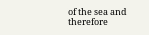of the sea and therefore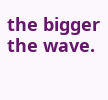the bigger the wave.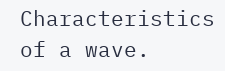Characteristics of a wave.